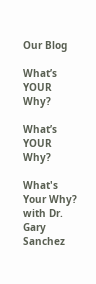Our Blog

What’s YOUR Why?

What’s YOUR Why?

What's Your Why? with Dr. Gary Sanchez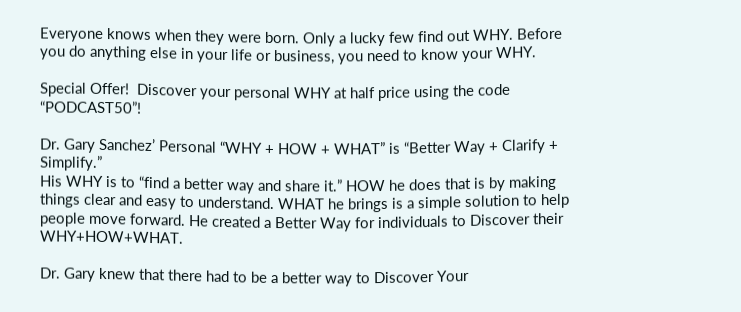Everyone knows when they were born. Only a lucky few find out WHY. Before you do anything else in your life or business, you need to know your WHY.

Special Offer!  Discover your personal WHY at half price using the code “PODCAST50”!

Dr. Gary Sanchez’ Personal “WHY + HOW + WHAT” is “Better Way + Clarify + Simplify.”
His WHY is to “find a better way and share it.” HOW he does that is by making things clear and easy to understand. WHAT he brings is a simple solution to help people move forward. He created a Better Way for individuals to Discover their WHY+HOW+WHAT.

Dr. Gary knew that there had to be a better way to Discover Your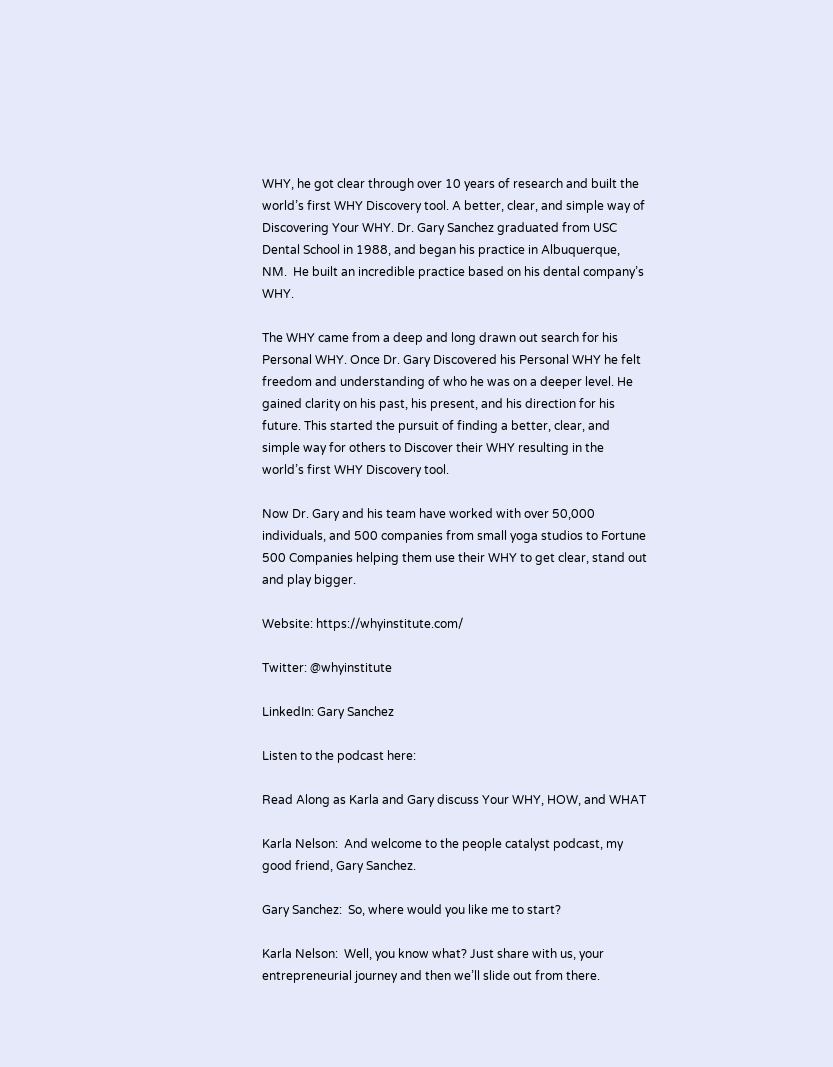WHY, he got clear through over 10 years of research and built the world’s first WHY Discovery tool. A better, clear, and simple way of Discovering Your WHY. Dr. Gary Sanchez graduated from USC Dental School in 1988, and began his practice in Albuquerque, NM.  He built an incredible practice based on his dental company’s WHY.

The WHY came from a deep and long drawn out search for his Personal WHY. Once Dr. Gary Discovered his Personal WHY he felt freedom and understanding of who he was on a deeper level. He gained clarity on his past, his present, and his direction for his future. This started the pursuit of finding a better, clear, and simple way for others to Discover their WHY resulting in the world’s first WHY Discovery tool.

Now Dr. Gary and his team have worked with over 50,000 individuals, and 500 companies from small yoga studios to Fortune 500 Companies helping them use their WHY to get clear, stand out and play bigger.

Website: https://whyinstitute.com/

Twitter: @whyinstitute

LinkedIn: Gary Sanchez

Listen to the podcast here:

Read Along as Karla and Gary discuss Your WHY, HOW, and WHAT

Karla Nelson:  And welcome to the people catalyst podcast, my good friend, Gary Sanchez.

Gary Sanchez:  So, where would you like me to start?

Karla Nelson:  Well, you know what? Just share with us, your entrepreneurial journey and then we’ll slide out from there.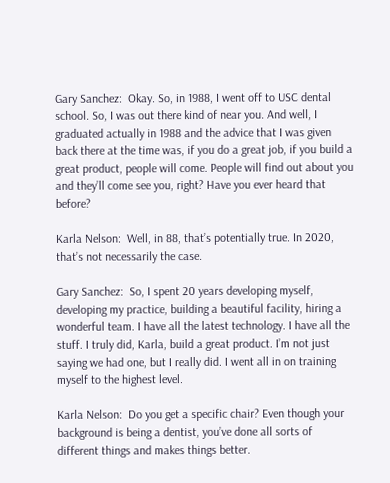Gary Sanchez:  Okay. So, in 1988, I went off to USC dental school. So, I was out there kind of near you. And well, I graduated actually in 1988 and the advice that I was given back there at the time was, if you do a great job, if you build a great product, people will come. People will find out about you and they’ll come see you, right? Have you ever heard that before?

Karla Nelson:  Well, in 88, that’s potentially true. In 2020, that’s not necessarily the case.

Gary Sanchez:  So, I spent 20 years developing myself, developing my practice, building a beautiful facility, hiring a wonderful team. I have all the latest technology. I have all the stuff. I truly did, Karla, build a great product. I’m not just saying we had one, but I really did. I went all in on training myself to the highest level.

Karla Nelson:  Do you get a specific chair? Even though your background is being a dentist, you’ve done all sorts of different things and makes things better.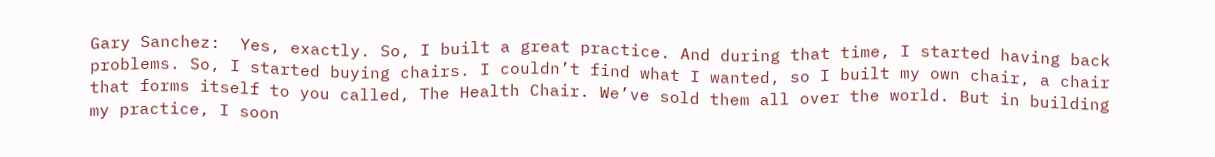Gary Sanchez:  Yes, exactly. So, I built a great practice. And during that time, I started having back problems. So, I started buying chairs. I couldn’t find what I wanted, so I built my own chair, a chair that forms itself to you called, The Health Chair. We’ve sold them all over the world. But in building my practice, I soon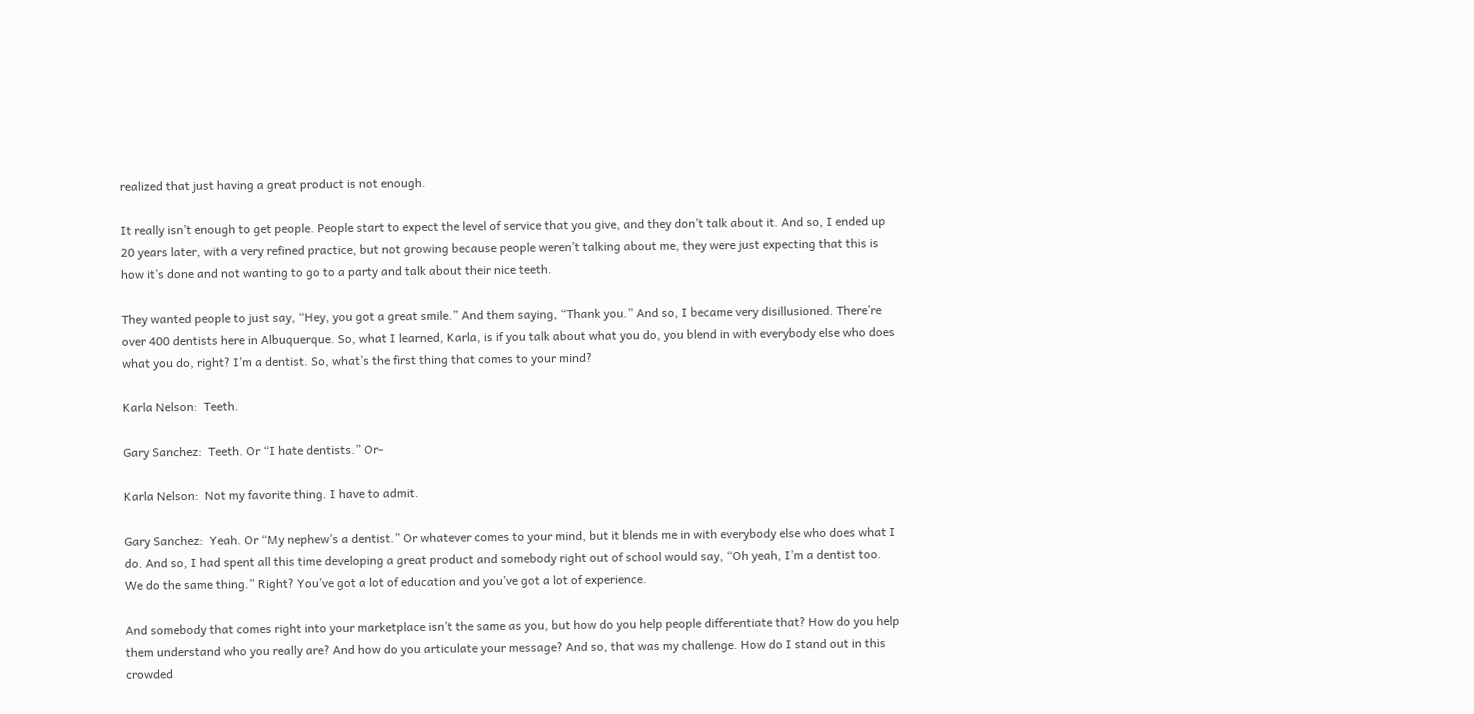realized that just having a great product is not enough.

It really isn’t enough to get people. People start to expect the level of service that you give, and they don’t talk about it. And so, I ended up 20 years later, with a very refined practice, but not growing because people weren’t talking about me, they were just expecting that this is how it’s done and not wanting to go to a party and talk about their nice teeth.

They wanted people to just say, “Hey, you got a great smile.” And them saying, “Thank you.” And so, I became very disillusioned. There’re over 400 dentists here in Albuquerque. So, what I learned, Karla, is if you talk about what you do, you blend in with everybody else who does what you do, right? I’m a dentist. So, what’s the first thing that comes to your mind?

Karla Nelson:  Teeth.

Gary Sanchez:  Teeth. Or “I hate dentists.” Or-

Karla Nelson:  Not my favorite thing. I have to admit.

Gary Sanchez:  Yeah. Or “My nephew’s a dentist.” Or whatever comes to your mind, but it blends me in with everybody else who does what I do. And so, I had spent all this time developing a great product and somebody right out of school would say, “Oh yeah, I’m a dentist too. We do the same thing.” Right? You’ve got a lot of education and you’ve got a lot of experience.

And somebody that comes right into your marketplace isn’t the same as you, but how do you help people differentiate that? How do you help them understand who you really are? And how do you articulate your message? And so, that was my challenge. How do I stand out in this crowded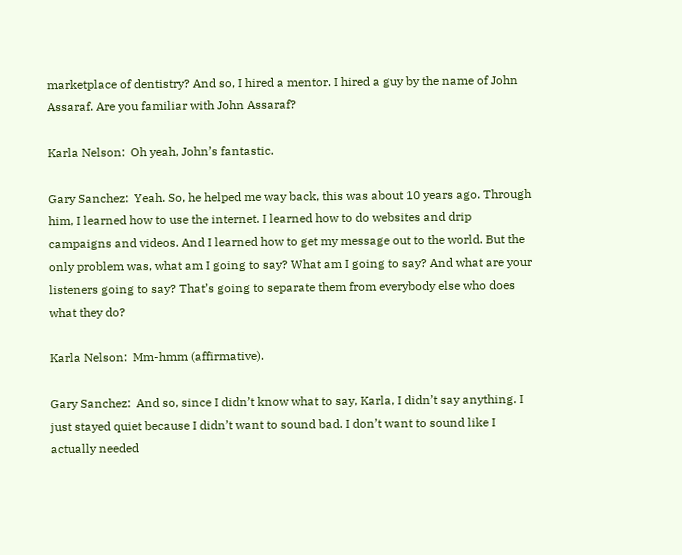marketplace of dentistry? And so, I hired a mentor. I hired a guy by the name of John Assaraf. Are you familiar with John Assaraf?

Karla Nelson:  Oh yeah, John’s fantastic.

Gary Sanchez:  Yeah. So, he helped me way back, this was about 10 years ago. Through him, I learned how to use the internet. I learned how to do websites and drip campaigns and videos. And I learned how to get my message out to the world. But the only problem was, what am I going to say? What am I going to say? And what are your listeners going to say? That’s going to separate them from everybody else who does what they do?

Karla Nelson:  Mm-hmm (affirmative).

Gary Sanchez:  And so, since I didn’t know what to say, Karla, I didn’t say anything. I just stayed quiet because I didn’t want to sound bad. I don’t want to sound like I actually needed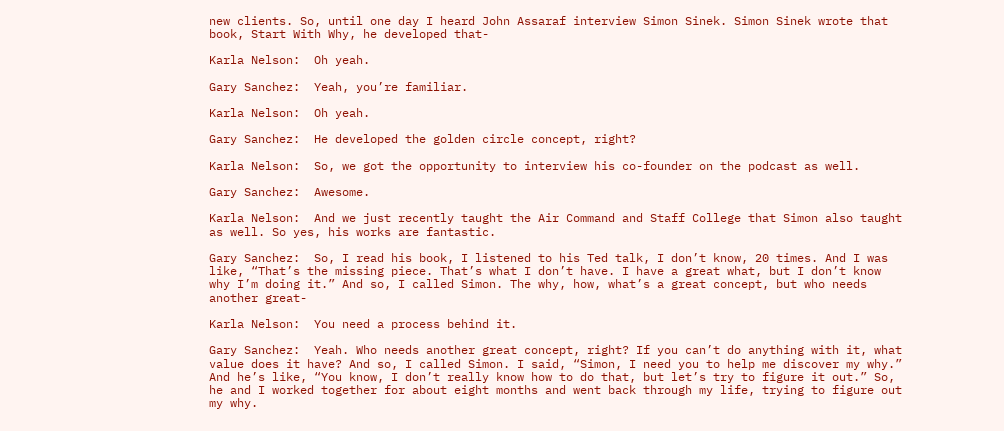new clients. So, until one day I heard John Assaraf interview Simon Sinek. Simon Sinek wrote that book, Start With Why, he developed that-

Karla Nelson:  Oh yeah.

Gary Sanchez:  Yeah, you’re familiar.

Karla Nelson:  Oh yeah.

Gary Sanchez:  He developed the golden circle concept, right?

Karla Nelson:  So, we got the opportunity to interview his co-founder on the podcast as well.

Gary Sanchez:  Awesome.

Karla Nelson:  And we just recently taught the Air Command and Staff College that Simon also taught as well. So yes, his works are fantastic.

Gary Sanchez:  So, I read his book, I listened to his Ted talk, I don’t know, 20 times. And I was like, “That’s the missing piece. That’s what I don’t have. I have a great what, but I don’t know why I’m doing it.” And so, I called Simon. The why, how, what’s a great concept, but who needs another great-

Karla Nelson:  You need a process behind it.

Gary Sanchez:  Yeah. Who needs another great concept, right? If you can’t do anything with it, what value does it have? And so, I called Simon. I said, “Simon, I need you to help me discover my why.” And he’s like, “You know, I don’t really know how to do that, but let’s try to figure it out.” So, he and I worked together for about eight months and went back through my life, trying to figure out my why.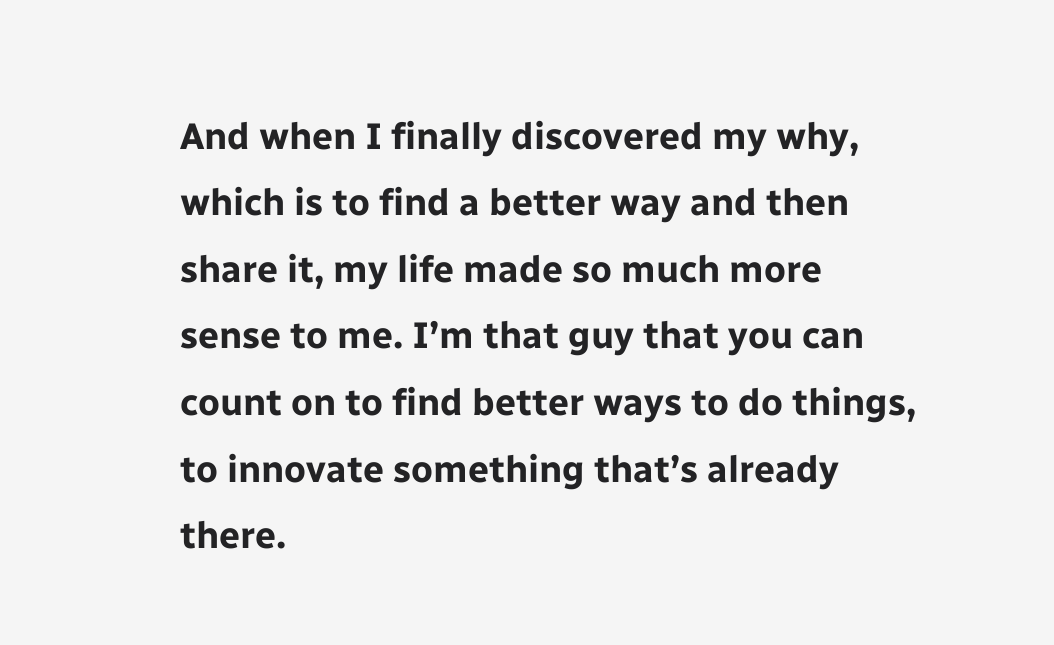And when I finally discovered my why, which is to find a better way and then share it, my life made so much more sense to me. I’m that guy that you can count on to find better ways to do things, to innovate something that’s already there.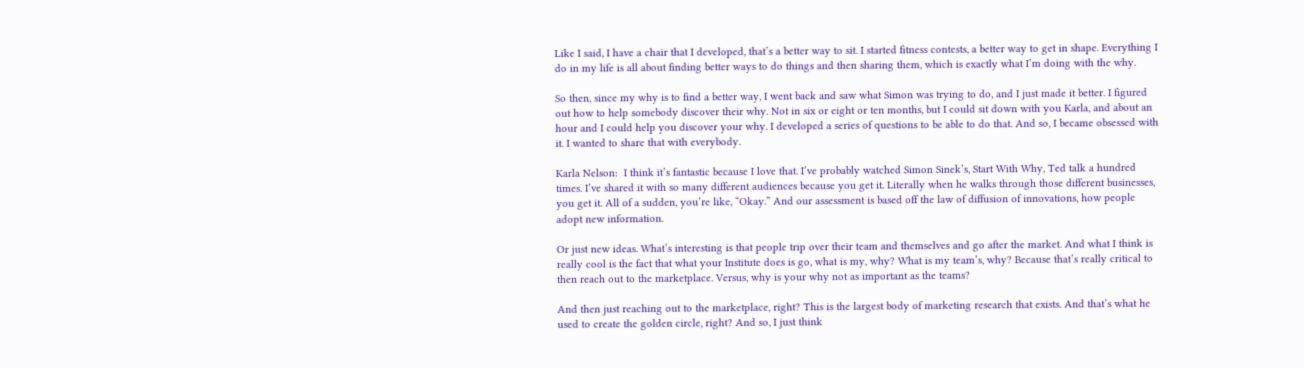Like I said, I have a chair that I developed, that’s a better way to sit. I started fitness contests, a better way to get in shape. Everything I do in my life is all about finding better ways to do things and then sharing them, which is exactly what I’m doing with the why.

So then, since my why is to find a better way, I went back and saw what Simon was trying to do, and I just made it better. I figured out how to help somebody discover their why. Not in six or eight or ten months, but I could sit down with you Karla, and about an hour and I could help you discover your why. I developed a series of questions to be able to do that. And so, I became obsessed with it. I wanted to share that with everybody.

Karla Nelson:  I think it’s fantastic because I love that. I’ve probably watched Simon Sinek’s, Start With Why, Ted talk a hundred times. I’ve shared it with so many different audiences because you get it. Literally when he walks through those different businesses, you get it. All of a sudden, you’re like, “Okay.” And our assessment is based off the law of diffusion of innovations, how people adopt new information.

Or just new ideas. What’s interesting is that people trip over their team and themselves and go after the market. And what I think is really cool is the fact that what your Institute does is go, what is my, why? What is my team’s, why? Because that’s really critical to then reach out to the marketplace. Versus, why is your why not as important as the teams?

And then just reaching out to the marketplace, right? This is the largest body of marketing research that exists. And that’s what he used to create the golden circle, right? And so, I just think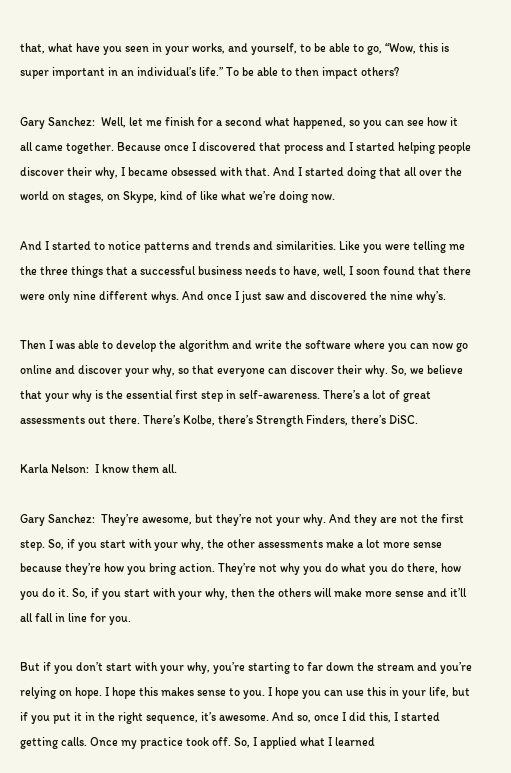that, what have you seen in your works, and yourself, to be able to go, “Wow, this is super important in an individual’s life.” To be able to then impact others?

Gary Sanchez:  Well, let me finish for a second what happened, so you can see how it all came together. Because once I discovered that process and I started helping people discover their why, I became obsessed with that. And I started doing that all over the world on stages, on Skype, kind of like what we’re doing now.

And I started to notice patterns and trends and similarities. Like you were telling me the three things that a successful business needs to have, well, I soon found that there were only nine different whys. And once I just saw and discovered the nine why’s.

Then I was able to develop the algorithm and write the software where you can now go online and discover your why, so that everyone can discover their why. So, we believe that your why is the essential first step in self-awareness. There’s a lot of great assessments out there. There’s Kolbe, there’s Strength Finders, there’s DiSC.

Karla Nelson:  I know them all.

Gary Sanchez:  They’re awesome, but they’re not your why. And they are not the first step. So, if you start with your why, the other assessments make a lot more sense because they’re how you bring action. They’re not why you do what you do there, how you do it. So, if you start with your why, then the others will make more sense and it’ll all fall in line for you.

But if you don’t start with your why, you’re starting to far down the stream and you’re relying on hope. I hope this makes sense to you. I hope you can use this in your life, but if you put it in the right sequence, it’s awesome. And so, once I did this, I started getting calls. Once my practice took off. So, I applied what I learned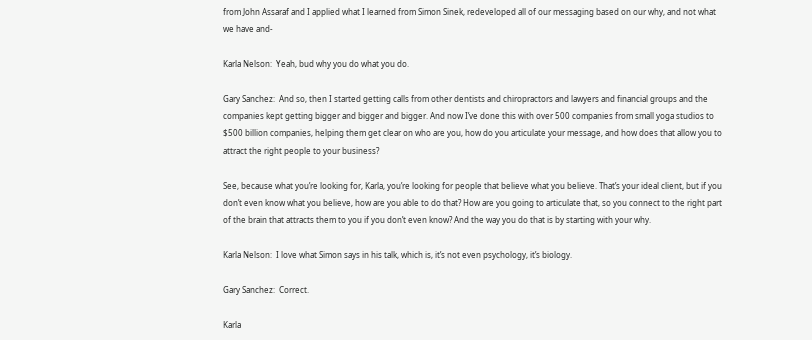from John Assaraf and I applied what I learned from Simon Sinek, redeveloped all of our messaging based on our why, and not what we have and-

Karla Nelson:  Yeah, bud why you do what you do.

Gary Sanchez:  And so, then I started getting calls from other dentists and chiropractors and lawyers and financial groups and the companies kept getting bigger and bigger and bigger. And now I’ve done this with over 500 companies from small yoga studios to $500 billion companies, helping them get clear on who are you, how do you articulate your message, and how does that allow you to attract the right people to your business?

See, because what you’re looking for, Karla, you’re looking for people that believe what you believe. That’s your ideal client, but if you don’t even know what you believe, how are you able to do that? How are you going to articulate that, so you connect to the right part of the brain that attracts them to you if you don’t even know? And the way you do that is by starting with your why.

Karla Nelson:  I love what Simon says in his talk, which is, it’s not even psychology, it’s biology.

Gary Sanchez:  Correct.

Karla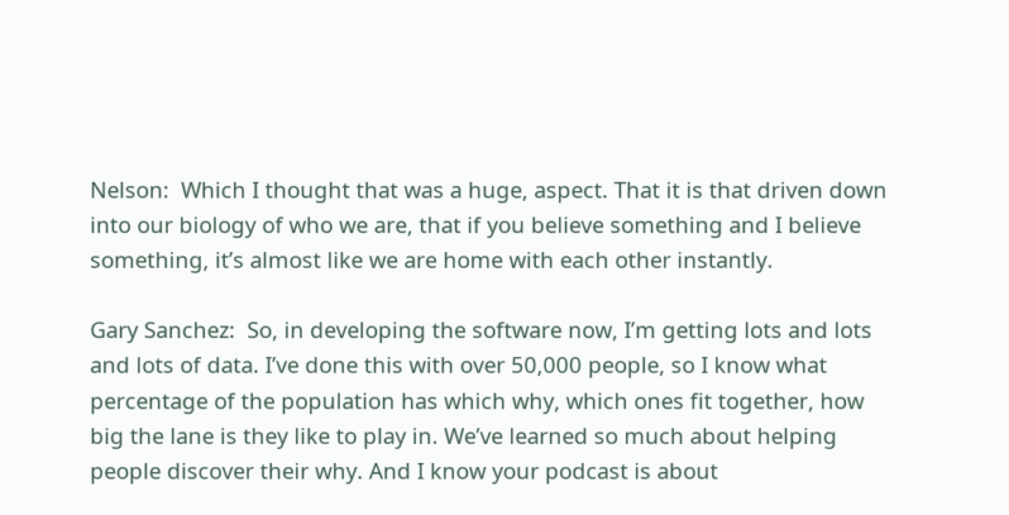Nelson:  Which I thought that was a huge, aspect. That it is that driven down into our biology of who we are, that if you believe something and I believe something, it’s almost like we are home with each other instantly.

Gary Sanchez:  So, in developing the software now, I’m getting lots and lots and lots of data. I’ve done this with over 50,000 people, so I know what percentage of the population has which why, which ones fit together, how big the lane is they like to play in. We’ve learned so much about helping people discover their why. And I know your podcast is about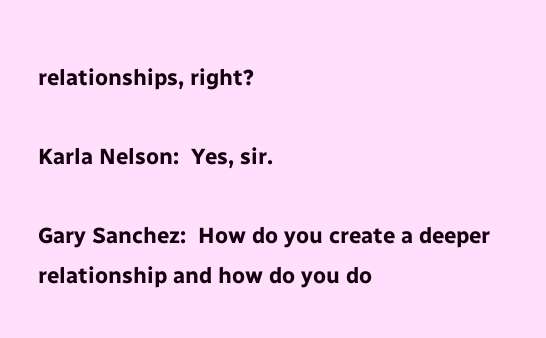relationships, right?

Karla Nelson:  Yes, sir.

Gary Sanchez:  How do you create a deeper relationship and how do you do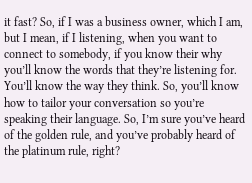it fast? So, if I was a business owner, which I am, but I mean, if I listening, when you want to connect to somebody, if you know their why you’ll know the words that they’re listening for. You’ll know the way they think. So, you’ll know how to tailor your conversation so you’re speaking their language. So, I’m sure you’ve heard of the golden rule, and you’ve probably heard of the platinum rule, right?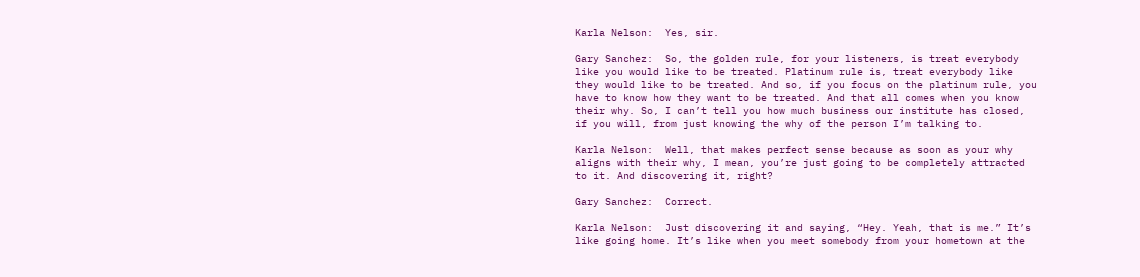Karla Nelson:  Yes, sir.

Gary Sanchez:  So, the golden rule, for your listeners, is treat everybody like you would like to be treated. Platinum rule is, treat everybody like they would like to be treated. And so, if you focus on the platinum rule, you have to know how they want to be treated. And that all comes when you know their why. So, I can’t tell you how much business our institute has closed, if you will, from just knowing the why of the person I’m talking to.

Karla Nelson:  Well, that makes perfect sense because as soon as your why aligns with their why, I mean, you’re just going to be completely attracted to it. And discovering it, right?

Gary Sanchez:  Correct.

Karla Nelson:  Just discovering it and saying, “Hey. Yeah, that is me.” It’s like going home. It’s like when you meet somebody from your hometown at the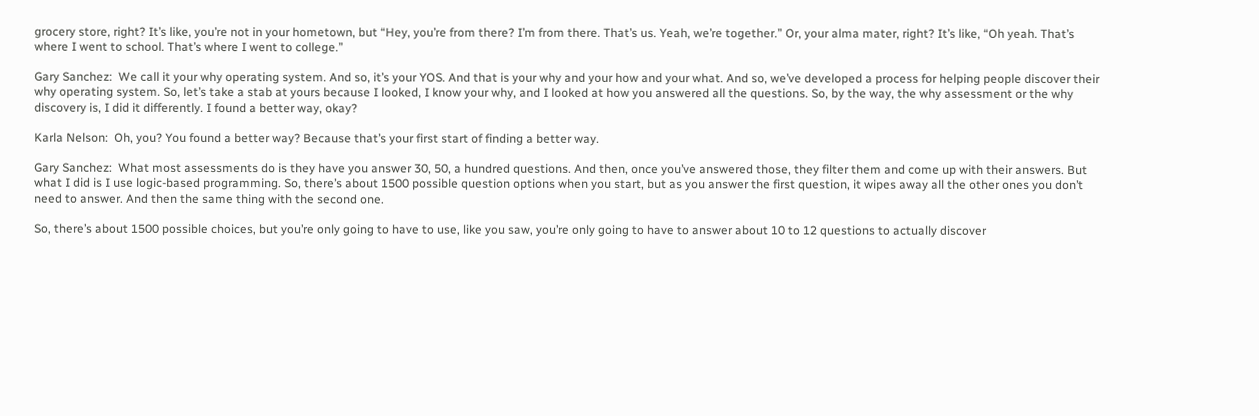grocery store, right? It’s like, you’re not in your hometown, but “Hey, you’re from there? I’m from there. That’s us. Yeah, we’re together.” Or, your alma mater, right? It’s like, “Oh yeah. That’s where I went to school. That’s where I went to college.”

Gary Sanchez:  We call it your why operating system. And so, it’s your YOS. And that is your why and your how and your what. And so, we’ve developed a process for helping people discover their why operating system. So, let’s take a stab at yours because I looked, I know your why, and I looked at how you answered all the questions. So, by the way, the why assessment or the why discovery is, I did it differently. I found a better way, okay?

Karla Nelson:  Oh, you? You found a better way? Because that’s your first start of finding a better way.

Gary Sanchez:  What most assessments do is they have you answer 30, 50, a hundred questions. And then, once you’ve answered those, they filter them and come up with their answers. But what I did is I use logic-based programming. So, there’s about 1500 possible question options when you start, but as you answer the first question, it wipes away all the other ones you don’t need to answer. And then the same thing with the second one.

So, there’s about 1500 possible choices, but you’re only going to have to use, like you saw, you’re only going to have to answer about 10 to 12 questions to actually discover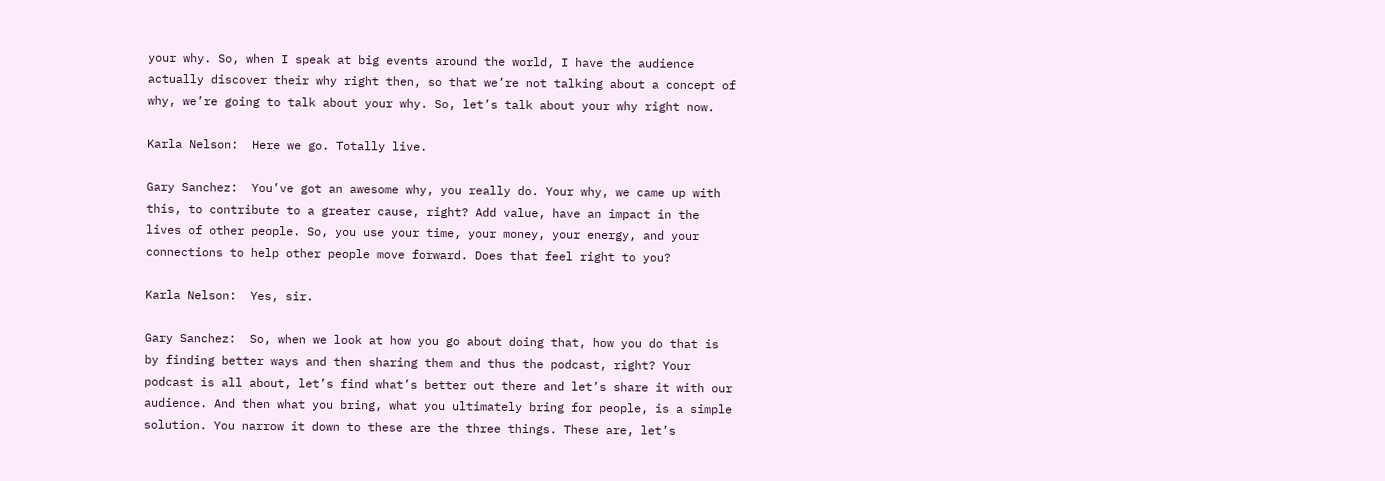your why. So, when I speak at big events around the world, I have the audience actually discover their why right then, so that we’re not talking about a concept of why, we’re going to talk about your why. So, let’s talk about your why right now.

Karla Nelson:  Here we go. Totally live.

Gary Sanchez:  You’ve got an awesome why, you really do. Your why, we came up with this, to contribute to a greater cause, right? Add value, have an impact in the lives of other people. So, you use your time, your money, your energy, and your connections to help other people move forward. Does that feel right to you?

Karla Nelson:  Yes, sir.

Gary Sanchez:  So, when we look at how you go about doing that, how you do that is by finding better ways and then sharing them and thus the podcast, right? Your podcast is all about, let’s find what’s better out there and let’s share it with our audience. And then what you bring, what you ultimately bring for people, is a simple solution. You narrow it down to these are the three things. These are, let’s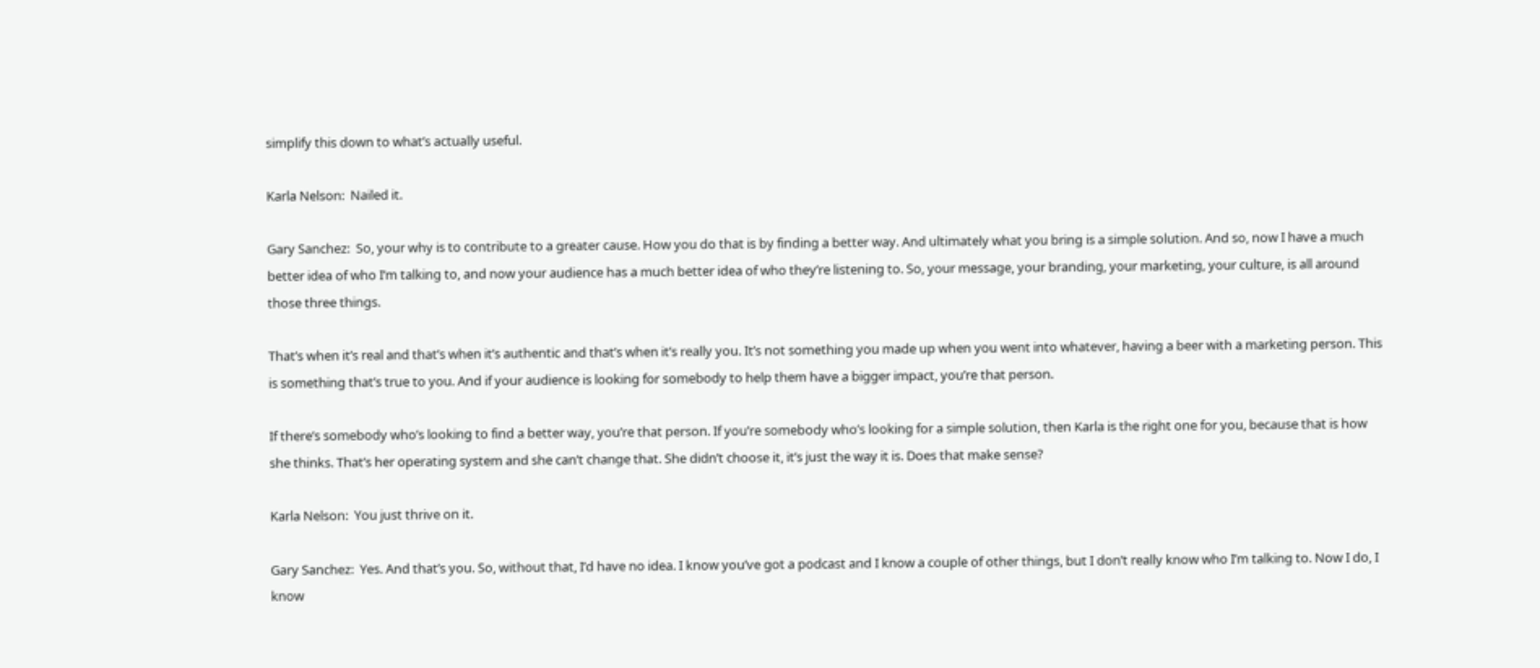simplify this down to what’s actually useful.

Karla Nelson:  Nailed it.

Gary Sanchez:  So, your why is to contribute to a greater cause. How you do that is by finding a better way. And ultimately what you bring is a simple solution. And so, now I have a much better idea of who I’m talking to, and now your audience has a much better idea of who they’re listening to. So, your message, your branding, your marketing, your culture, is all around those three things.

That’s when it’s real and that’s when it’s authentic and that’s when it’s really you. It’s not something you made up when you went into whatever, having a beer with a marketing person. This is something that’s true to you. And if your audience is looking for somebody to help them have a bigger impact, you’re that person.

If there’s somebody who’s looking to find a better way, you’re that person. If you’re somebody who’s looking for a simple solution, then Karla is the right one for you, because that is how she thinks. That’s her operating system and she can’t change that. She didn’t choose it, it’s just the way it is. Does that make sense?

Karla Nelson:  You just thrive on it.

Gary Sanchez:  Yes. And that’s you. So, without that, I’d have no idea. I know you’ve got a podcast and I know a couple of other things, but I don’t really know who I’m talking to. Now I do, I know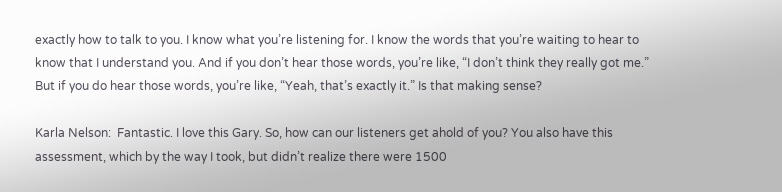exactly how to talk to you. I know what you’re listening for. I know the words that you’re waiting to hear to know that I understand you. And if you don’t hear those words, you’re like, “I don’t think they really got me.” But if you do hear those words, you’re like, “Yeah, that’s exactly it.” Is that making sense?

Karla Nelson:  Fantastic. I love this Gary. So, how can our listeners get ahold of you? You also have this assessment, which by the way I took, but didn’t realize there were 1500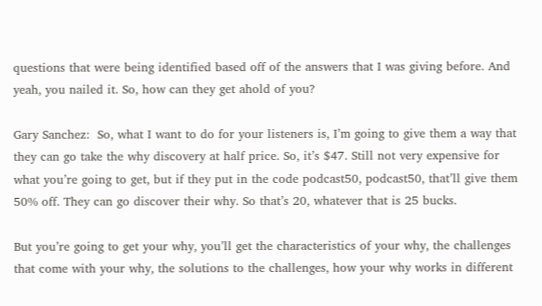questions that were being identified based off of the answers that I was giving before. And yeah, you nailed it. So, how can they get ahold of you?

Gary Sanchez:  So, what I want to do for your listeners is, I’m going to give them a way that they can go take the why discovery at half price. So, it’s $47. Still not very expensive for what you’re going to get, but if they put in the code podcast50, podcast50, that’ll give them 50% off. They can go discover their why. So that’s 20, whatever that is 25 bucks.

But you’re going to get your why, you’ll get the characteristics of your why, the challenges that come with your why, the solutions to the challenges, how your why works in different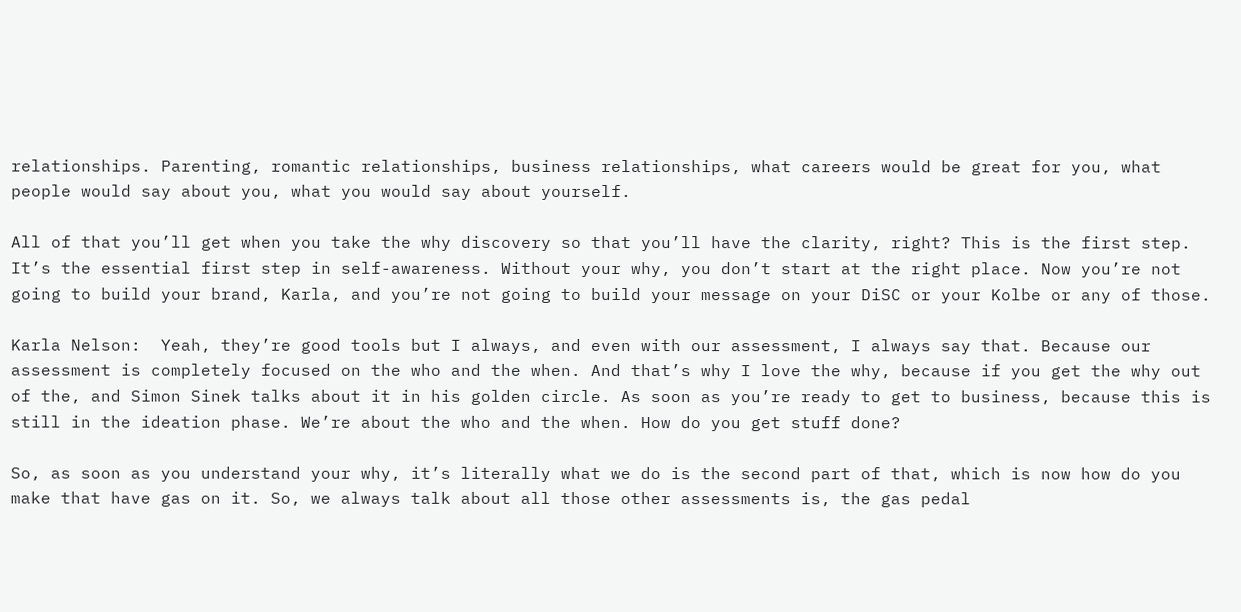relationships. Parenting, romantic relationships, business relationships, what careers would be great for you, what people would say about you, what you would say about yourself.

All of that you’ll get when you take the why discovery so that you’ll have the clarity, right? This is the first step. It’s the essential first step in self-awareness. Without your why, you don’t start at the right place. Now you’re not going to build your brand, Karla, and you’re not going to build your message on your DiSC or your Kolbe or any of those.

Karla Nelson:  Yeah, they’re good tools but I always, and even with our assessment, I always say that. Because our assessment is completely focused on the who and the when. And that’s why I love the why, because if you get the why out of the, and Simon Sinek talks about it in his golden circle. As soon as you’re ready to get to business, because this is still in the ideation phase. We’re about the who and the when. How do you get stuff done?

So, as soon as you understand your why, it’s literally what we do is the second part of that, which is now how do you make that have gas on it. So, we always talk about all those other assessments is, the gas pedal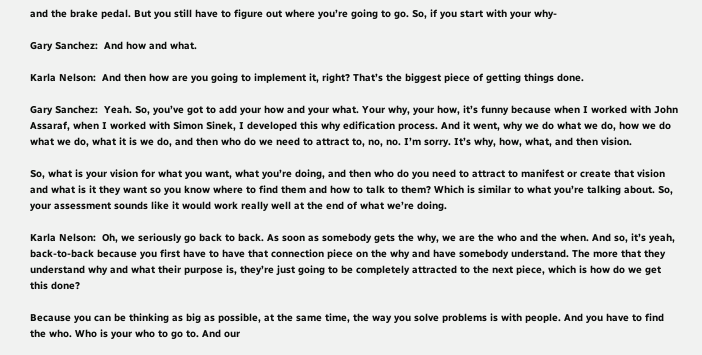and the brake pedal. But you still have to figure out where you’re going to go. So, if you start with your why-

Gary Sanchez:  And how and what.

Karla Nelson:  And then how are you going to implement it, right? That’s the biggest piece of getting things done.

Gary Sanchez:  Yeah. So, you’ve got to add your how and your what. Your why, your how, it’s funny because when I worked with John Assaraf, when I worked with Simon Sinek, I developed this why edification process. And it went, why we do what we do, how we do what we do, what it is we do, and then who do we need to attract to, no, no. I’m sorry. It’s why, how, what, and then vision.

So, what is your vision for what you want, what you’re doing, and then who do you need to attract to manifest or create that vision and what is it they want so you know where to find them and how to talk to them? Which is similar to what you’re talking about. So, your assessment sounds like it would work really well at the end of what we’re doing.

Karla Nelson:  Oh, we seriously go back to back. As soon as somebody gets the why, we are the who and the when. And so, it’s yeah, back-to-back because you first have to have that connection piece on the why and have somebody understand. The more that they understand why and what their purpose is, they’re just going to be completely attracted to the next piece, which is how do we get this done?

Because you can be thinking as big as possible, at the same time, the way you solve problems is with people. And you have to find the who. Who is your who to go to. And our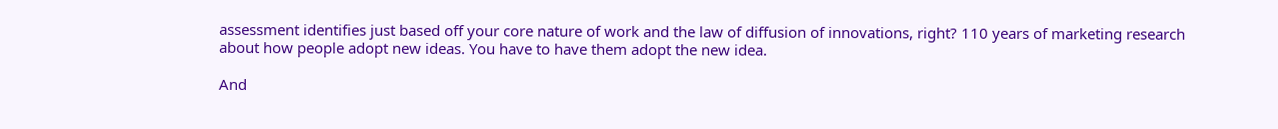assessment identifies just based off your core nature of work and the law of diffusion of innovations, right? 110 years of marketing research about how people adopt new ideas. You have to have them adopt the new idea.

And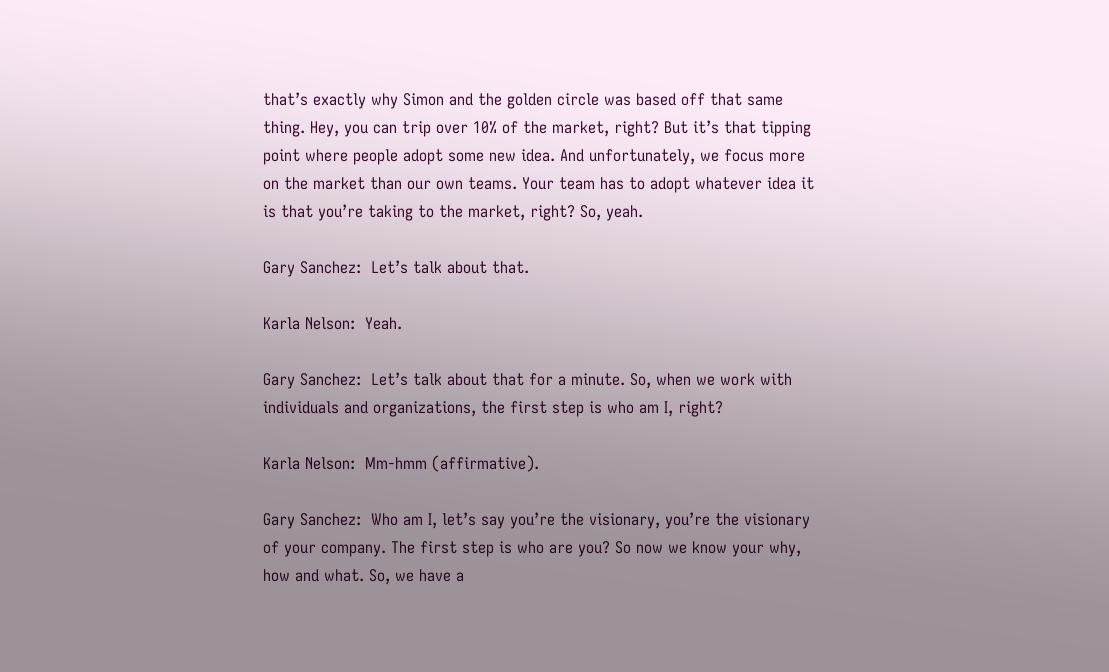that’s exactly why Simon and the golden circle was based off that same thing. Hey, you can trip over 10% of the market, right? But it’s that tipping point where people adopt some new idea. And unfortunately, we focus more on the market than our own teams. Your team has to adopt whatever idea it is that you’re taking to the market, right? So, yeah.

Gary Sanchez:  Let’s talk about that.

Karla Nelson:  Yeah.

Gary Sanchez:  Let’s talk about that for a minute. So, when we work with individuals and organizations, the first step is who am I, right?

Karla Nelson:  Mm-hmm (affirmative).

Gary Sanchez:  Who am I, let’s say you’re the visionary, you’re the visionary of your company. The first step is who are you? So now we know your why, how and what. So, we have a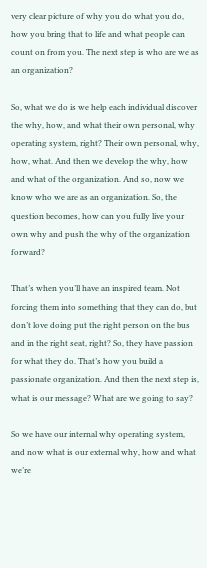very clear picture of why you do what you do, how you bring that to life and what people can count on from you. The next step is who are we as an organization?

So, what we do is we help each individual discover the why, how, and what their own personal, why operating system, right? Their own personal, why, how, what. And then we develop the why, how and what of the organization. And so, now we know who we are as an organization. So, the question becomes, how can you fully live your own why and push the why of the organization forward?

That’s when you’ll have an inspired team. Not forcing them into something that they can do, but don’t love doing put the right person on the bus and in the right seat, right? So, they have passion for what they do. That’s how you build a passionate organization. And then the next step is, what is our message? What are we going to say?

So we have our internal why operating system, and now what is our external why, how and what we’re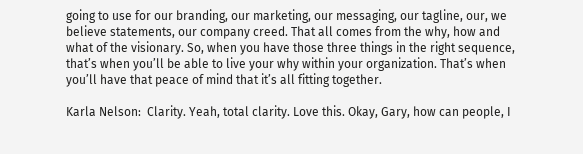going to use for our branding, our marketing, our messaging, our tagline, our, we believe statements, our company creed. That all comes from the why, how and what of the visionary. So, when you have those three things in the right sequence, that’s when you’ll be able to live your why within your organization. That’s when you’ll have that peace of mind that it’s all fitting together.

Karla Nelson:  Clarity. Yeah, total clarity. Love this. Okay, Gary, how can people, I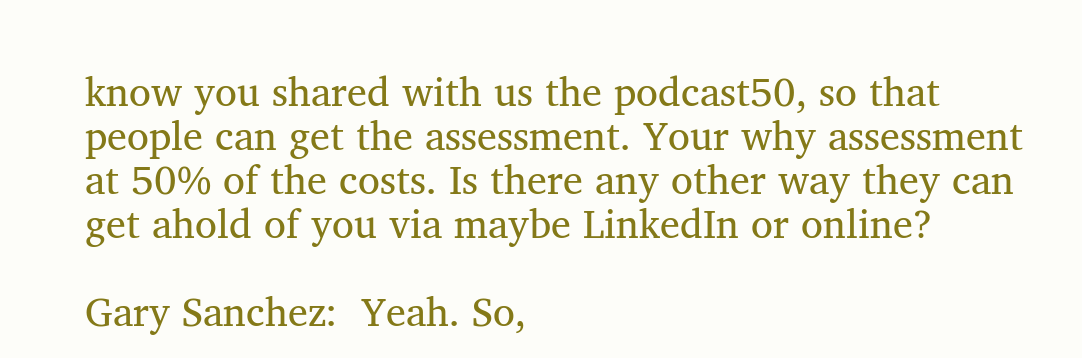know you shared with us the podcast50, so that people can get the assessment. Your why assessment at 50% of the costs. Is there any other way they can get ahold of you via maybe LinkedIn or online?

Gary Sanchez:  Yeah. So,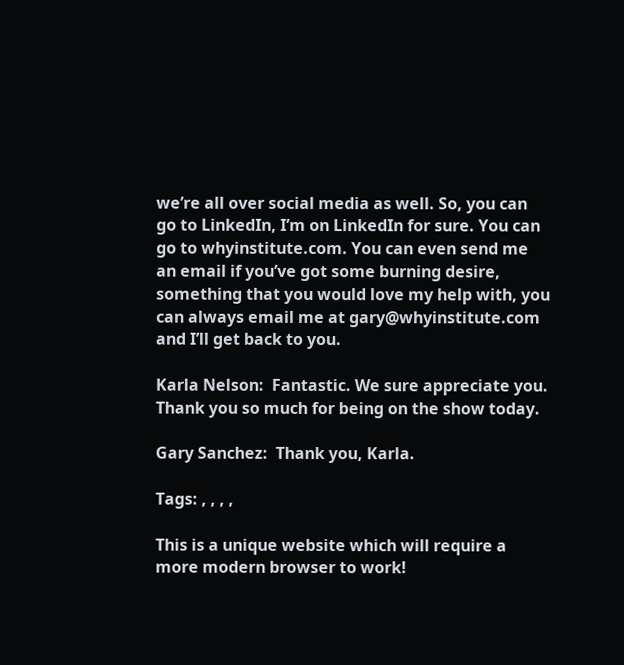we’re all over social media as well. So, you can go to LinkedIn, I’m on LinkedIn for sure. You can go to whyinstitute.com. You can even send me an email if you’ve got some burning desire, something that you would love my help with, you can always email me at gary@whyinstitute.com and I’ll get back to you.

Karla Nelson:  Fantastic. We sure appreciate you. Thank you so much for being on the show today.

Gary Sanchez:  Thank you, Karla.

Tags: , , , ,

This is a unique website which will require a more modern browser to work!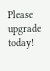Please upgrade today!